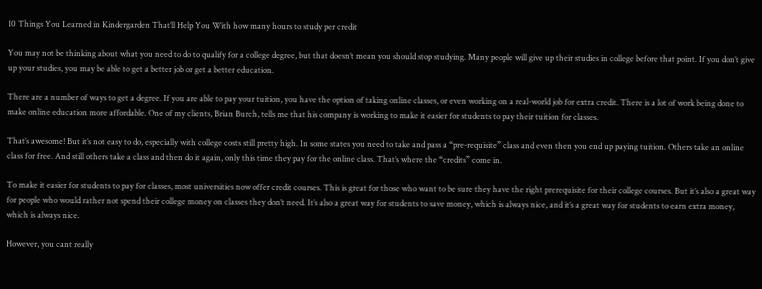10 Things You Learned in Kindergarden That’ll Help You With how many hours to study per credit

You may not be thinking about what you need to do to qualify for a college degree, but that doesn’t mean you should stop studying. Many people will give up their studies in college before that point. If you don’t give up your studies, you may be able to get a better job or get a better education.

There are a number of ways to get a degree. If you are able to pay your tuition, you have the option of taking online classes, or even working on a real-world job for extra credit. There is a lot of work being done to make online education more affordable. One of my clients, Brian Burch, tells me that his company is working to make it easier for students to pay their tuition for classes.

That’s awesome! But it’s not easy to do, especially with college costs still pretty high. In some states you need to take and pass a “pre-requisite” class and even then you end up paying tuition. Others take an online class for free. And still others take a class and then do it again, only this time they pay for the online class. That’s where the “credits” come in.

To make it easier for students to pay for classes, most universities now offer credit courses. This is great for those who want to be sure they have the right prerequisite for their college courses. But it’s also a great way for people who would rather not spend their college money on classes they don’t need. It’s also a great way for students to save money, which is always nice, and it’s a great way for students to earn extra money, which is always nice.

However, you cant really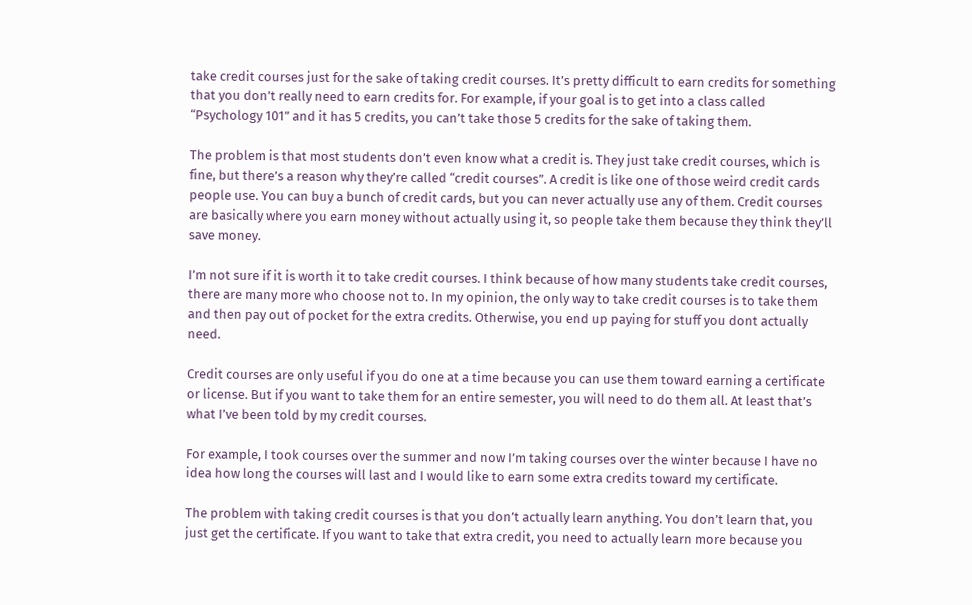take credit courses just for the sake of taking credit courses. It’s pretty difficult to earn credits for something that you don’t really need to earn credits for. For example, if your goal is to get into a class called “Psychology 101” and it has 5 credits, you can’t take those 5 credits for the sake of taking them.

The problem is that most students don’t even know what a credit is. They just take credit courses, which is fine, but there’s a reason why they’re called “credit courses”. A credit is like one of those weird credit cards people use. You can buy a bunch of credit cards, but you can never actually use any of them. Credit courses are basically where you earn money without actually using it, so people take them because they think they’ll save money.

I’m not sure if it is worth it to take credit courses. I think because of how many students take credit courses, there are many more who choose not to. In my opinion, the only way to take credit courses is to take them and then pay out of pocket for the extra credits. Otherwise, you end up paying for stuff you dont actually need.

Credit courses are only useful if you do one at a time because you can use them toward earning a certificate or license. But if you want to take them for an entire semester, you will need to do them all. At least that’s what I’ve been told by my credit courses.

For example, I took courses over the summer and now I’m taking courses over the winter because I have no idea how long the courses will last and I would like to earn some extra credits toward my certificate.

The problem with taking credit courses is that you don’t actually learn anything. You don’t learn that, you just get the certificate. If you want to take that extra credit, you need to actually learn more because you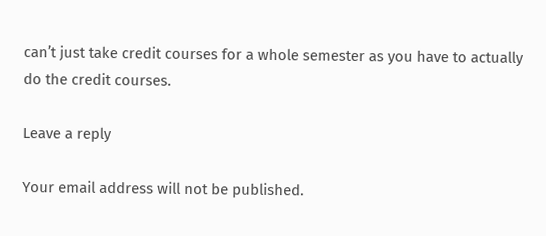can’t just take credit courses for a whole semester as you have to actually do the credit courses.

Leave a reply

Your email address will not be published.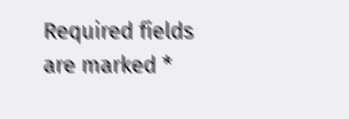Required fields are marked *